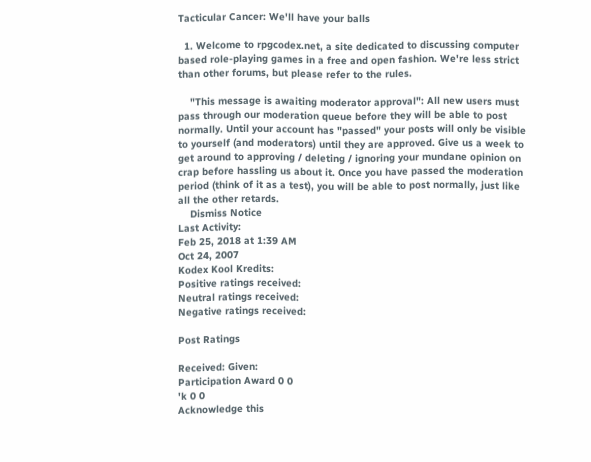Tacticular Cancer: We'll have your balls

  1. Welcome to rpgcodex.net, a site dedicated to discussing computer based role-playing games in a free and open fashion. We're less strict than other forums, but please refer to the rules.

    "This message is awaiting moderator approval": All new users must pass through our moderation queue before they will be able to post normally. Until your account has "passed" your posts will only be visible to yourself (and moderators) until they are approved. Give us a week to get around to approving / deleting / ignoring your mundane opinion on crap before hassling us about it. Once you have passed the moderation period (think of it as a test), you will be able to post normally, just like all the other retards.
    Dismiss Notice
Last Activity:
Feb 25, 2018 at 1:39 AM
Oct 24, 2007
Kodex Kool Kredits:
Positive ratings received:
Neutral ratings received:
Negative ratings received:

Post Ratings

Received: Given:
Participation Award 0 0
'k 0 0
Acknowledge this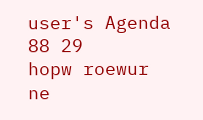user's Agenda 88 29
hopw roewur ne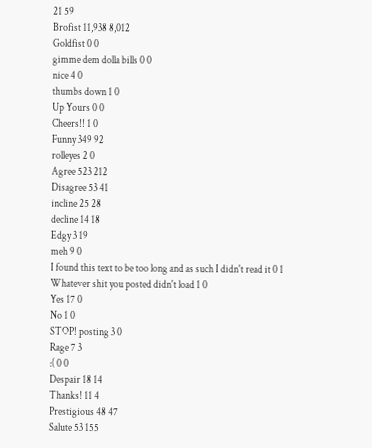21 59
Brofist 11,938 8,012
Goldfist 0 0
gimme dem dolla bills 0 0
nice 4 0
thumbs down 1 0
Up Yours 0 0
Cheers!! 1 0
Funny 349 92
rolleyes 2 0
Agree 523 212
Disagree 53 41
incline 25 28
decline 14 18
Edgy 3 19
meh 9 0
I found this text to be too long and as such I didn't read it 0 1
Whatever shit you posted didn't load 1 0
Yes 17 0
No 1 0
STOP! posting 3 0
Rage 7 3
:( 0 0
Despair 18 14
Thanks! 11 4
Prestigious 48 47
Salute 53 155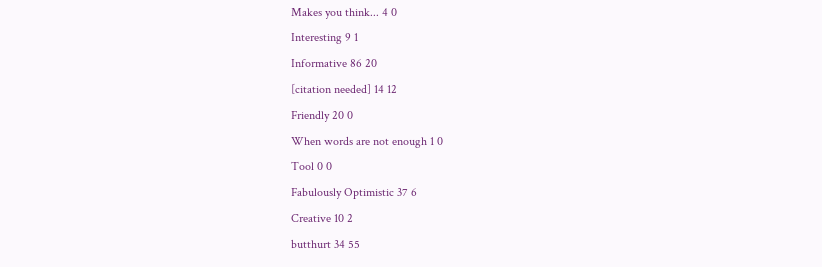Makes you think... 4 0
Interesting 9 1
Informative 86 20
[citation needed] 14 12
Friendly 20 0
When words are not enough 1 0
Tool 0 0
Fabulously Optimistic 37 6
Creative 10 2
butthurt 34 55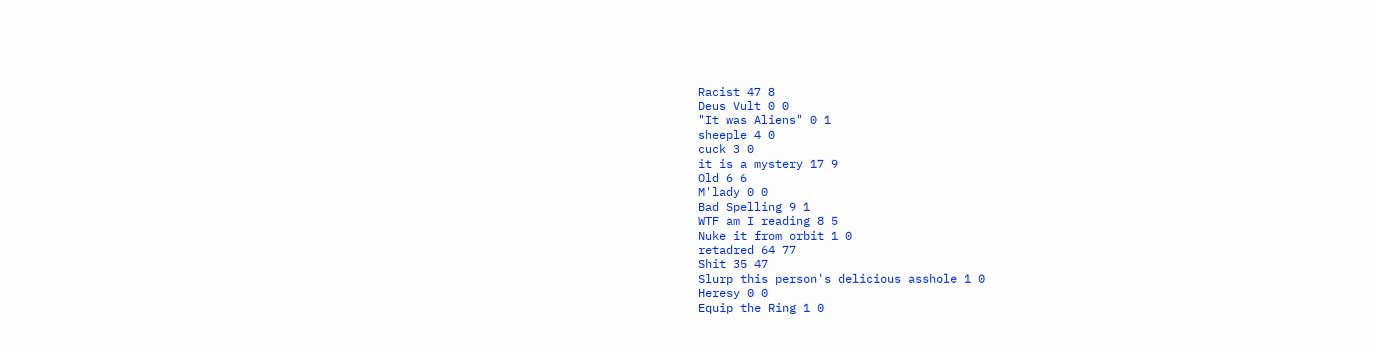Racist 47 8
Deus Vult 0 0
"It was Aliens" 0 1
sheeple 4 0
cuck 3 0
it is a mystery 17 9
Old 6 6
M'lady 0 0
Bad Spelling 9 1
WTF am I reading 8 5
Nuke it from orbit 1 0
retadred 64 77
Shit 35 47
Slurp this person's delicious asshole 1 0
Heresy 0 0
Equip the Ring 1 0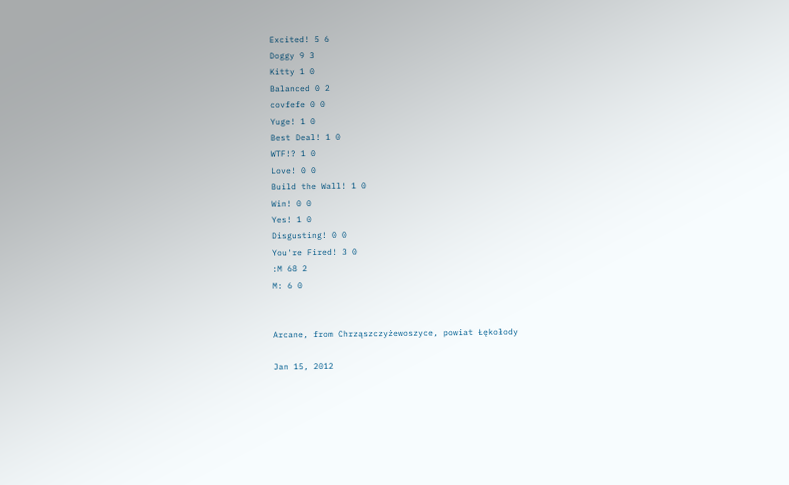Excited! 5 6
Doggy 9 3
Kitty 1 0
Balanced 0 2
covfefe 0 0
Yuge! 1 0
Best Deal! 1 0
WTF!? 1 0
Love! 0 0
Build the Wall! 1 0
Win! 0 0
Yes! 1 0
Disgusting! 0 0
You're Fired! 3 0
:M 68 2
M: 6 0


Arcane, from Chrząszczyżewoszyce, powiat Łękołody

Jan 15, 2012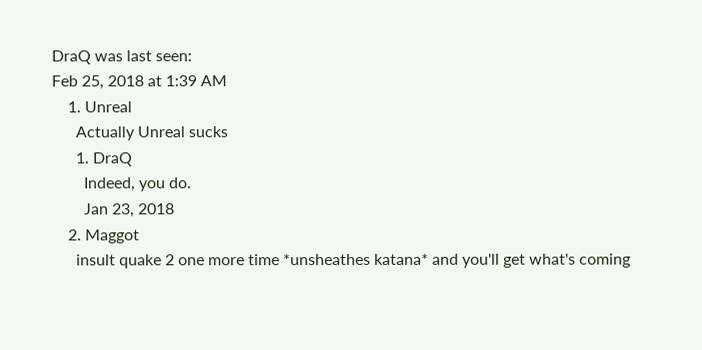DraQ was last seen:
Feb 25, 2018 at 1:39 AM
    1. Unreal
      Actually Unreal sucks
      1. DraQ
        Indeed, you do.
        Jan 23, 2018
    2. Maggot
      insult quake 2 one more time *unsheathes katana* and you'll get what's coming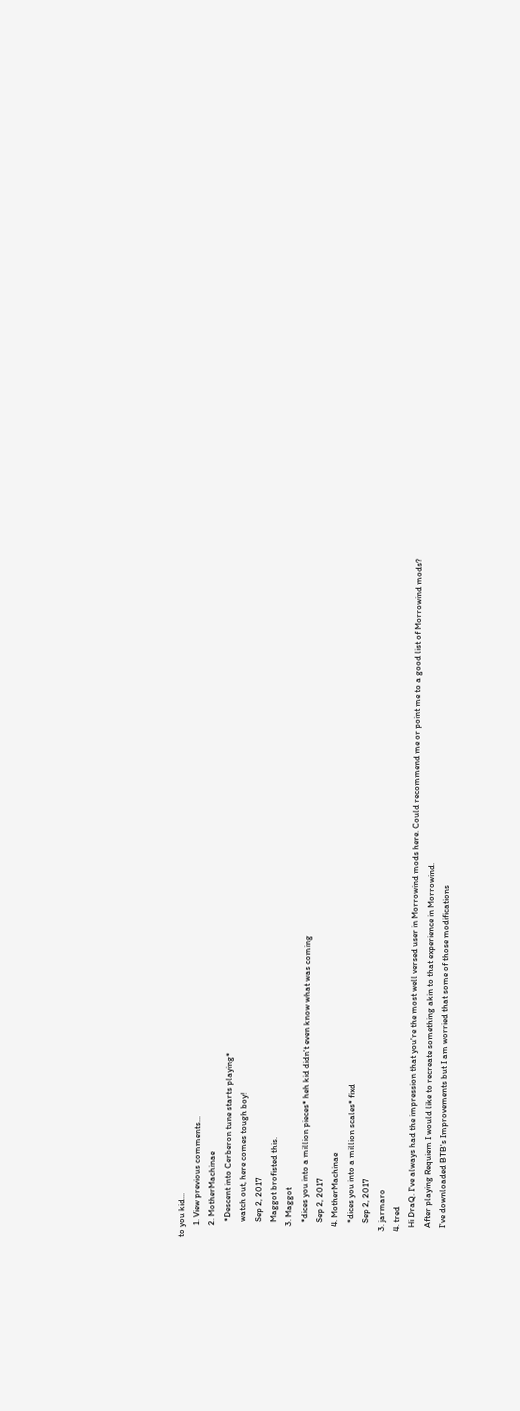to you kid...
      1. View previous comments...
      2. MotherMachinae
        *Descent into Cerberon tune starts playing*
        watch out, here comes tough boy!
        Sep 2, 2017
        Maggot brofisted this.
      3. Maggot
        *dices you into a million pieces* heh kid didn't even know what was coming
        Sep 2, 2017
      4. MotherMachinae
        *dices you into a million scales* fixd
        Sep 2, 2017
    3. jarmaro
    4. tred
      Hi DraQ. I've always had the impression that you're the most well versed user in Morrowind mods here. Could recommend me or point me to a good list of Morrowind mods?
      After playing Requiem I would like to recreate something akin to that experience in Morrowind.
      I've downloaded BTB's Improvements but I am worried that some of those modifications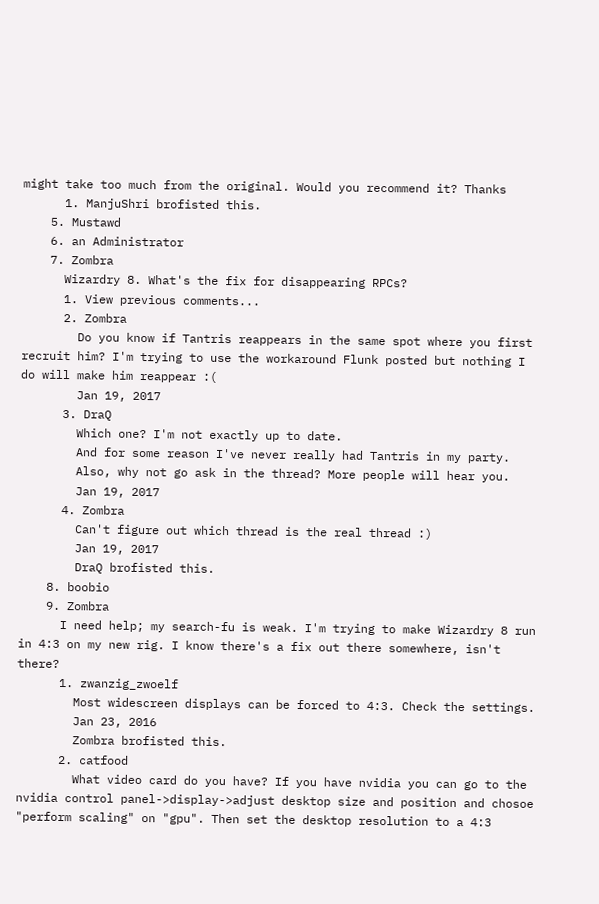might take too much from the original. Would you recommend it? Thanks
      1. ManjuShri brofisted this.
    5. Mustawd
    6. an Administrator
    7. Zombra
      Wizardry 8. What's the fix for disappearing RPCs?
      1. View previous comments...
      2. Zombra
        Do you know if Tantris reappears in the same spot where you first recruit him? I'm trying to use the workaround Flunk posted but nothing I do will make him reappear :(
        Jan 19, 2017
      3. DraQ
        Which one? I'm not exactly up to date.
        And for some reason I've never really had Tantris in my party.
        Also, why not go ask in the thread? More people will hear you.
        Jan 19, 2017
      4. Zombra
        Can't figure out which thread is the real thread :)
        Jan 19, 2017
        DraQ brofisted this.
    8. boobio
    9. Zombra
      I need help; my search-fu is weak. I'm trying to make Wizardry 8 run in 4:3 on my new rig. I know there's a fix out there somewhere, isn't there?
      1. zwanzig_zwoelf
        Most widescreen displays can be forced to 4:3. Check the settings.
        Jan 23, 2016
        Zombra brofisted this.
      2. catfood
        What video card do you have? If you have nvidia you can go to the nvidia control panel->display->adjust desktop size and position and chosoe "perform scaling" on "gpu". Then set the desktop resolution to a 4:3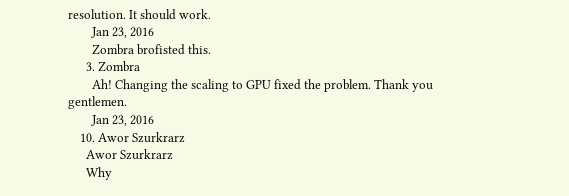resolution. It should work.
        Jan 23, 2016
        Zombra brofisted this.
      3. Zombra
        Ah! Changing the scaling to GPU fixed the problem. Thank you gentlemen.
        Jan 23, 2016
    10. Awor Szurkrarz
      Awor Szurkrarz
      Why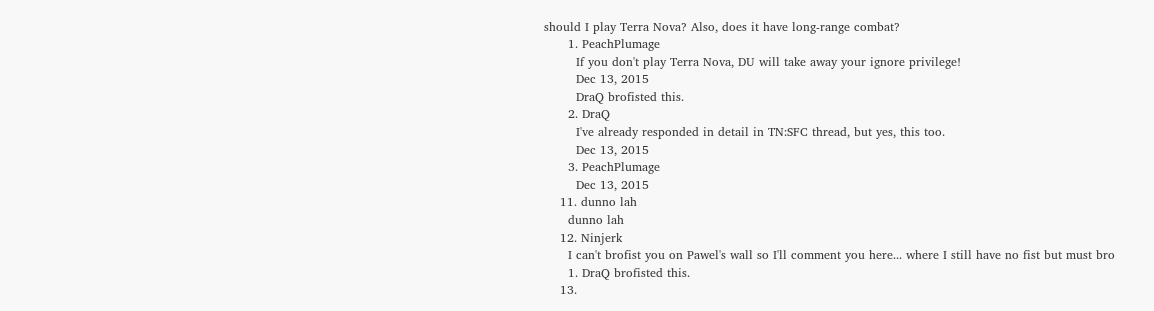should I play Terra Nova? Also, does it have long-range combat?
      1. PeachPlumage
        If you don't play Terra Nova, DU will take away your ignore privilege!
        Dec 13, 2015
        DraQ brofisted this.
      2. DraQ
        I've already responded in detail in TN:SFC thread, but yes, this too.
        Dec 13, 2015
      3. PeachPlumage
        Dec 13, 2015
    11. dunno lah
      dunno lah
    12. Ninjerk
      I can't brofist you on Pawel's wall so I'll comment you here... where I still have no fist but must bro
      1. DraQ brofisted this.
    13.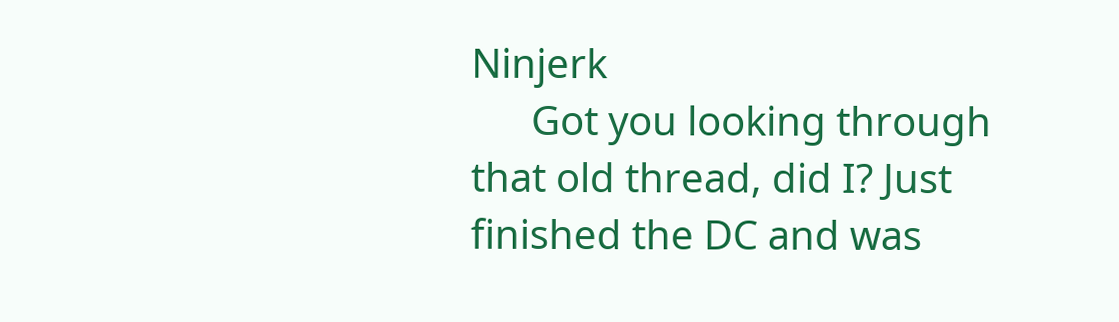Ninjerk
      Got you looking through that old thread, did I? Just finished the DC and was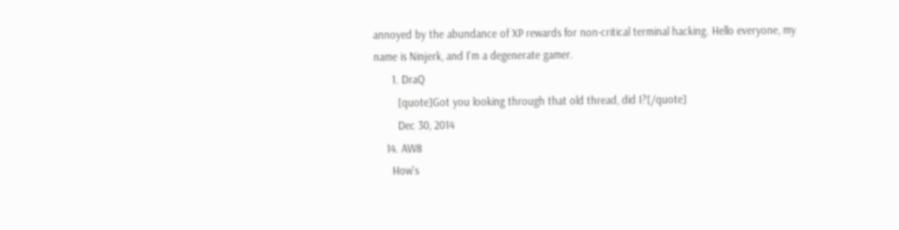annoyed by the abundance of XP rewards for non-critical terminal hacking. Hello everyone, my name is Ninjerk, and I'm a degenerate gamer.
      1. DraQ
        [quote]Got you looking through that old thread, did I?[/quote]
        Dec 30, 2014
    14. AW8
      How's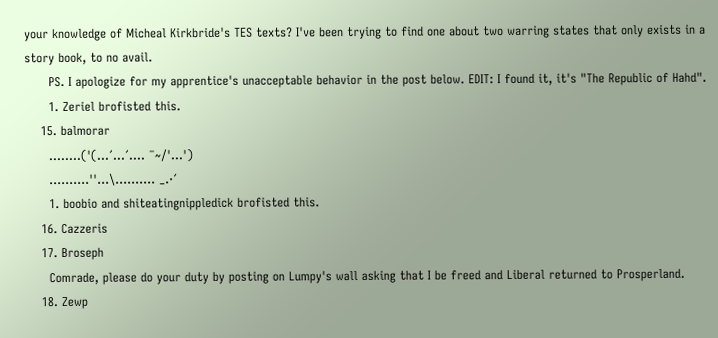your knowledge of Micheal Kirkbride's TES texts? I've been trying to find one about two warring states that only exists in a story book, to no avail.
      PS. I apologize for my apprentice's unacceptable behavior in the post below. EDIT: I found it, it's "The Republic of Hahd".
      1. Zeriel brofisted this.
    15. balmorar
      ........('(...´...´.... ¯~/'...')
      ..........''...\.......... _.·´
      1. boobio and shiteatingnippledick brofisted this.
    16. Cazzeris
    17. Broseph
      Comrade, please do your duty by posting on Lumpy's wall asking that I be freed and Liberal returned to Prosperland.
    18. Zewp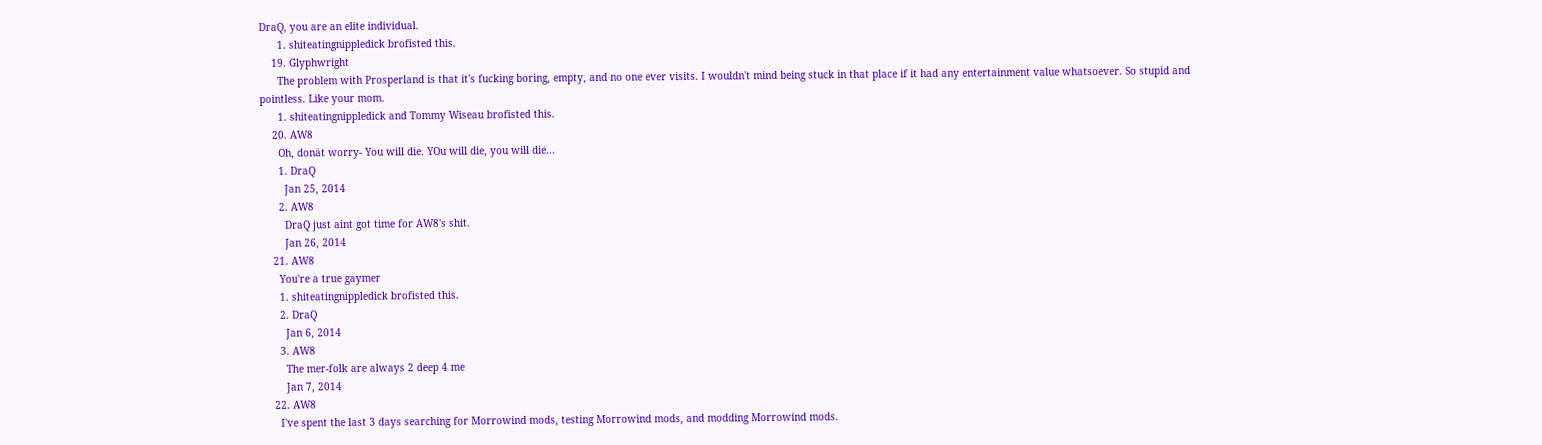DraQ, you are an elite individual.
      1. shiteatingnippledick brofisted this.
    19. Glyphwright
      The problem with Prosperland is that it's fucking boring, empty, and no one ever visits. I wouldn't mind being stuck in that place if it had any entertainment value whatsoever. So stupid and pointless. Like your mom.
      1. shiteatingnippledick and Tommy Wiseau brofisted this.
    20. AW8
      Oh, donät worry- You will die. YOu will die, you will die...
      1. DraQ
        Jan 25, 2014
      2. AW8
        DraQ just aint got time for AW8's shit.
        Jan 26, 2014
    21. AW8
      You're a true gaymer
      1. shiteatingnippledick brofisted this.
      2. DraQ
        Jan 6, 2014
      3. AW8
        The mer-folk are always 2 deep 4 me
        Jan 7, 2014
    22. AW8
      I've spent the last 3 days searching for Morrowind mods, testing Morrowind mods, and modding Morrowind mods.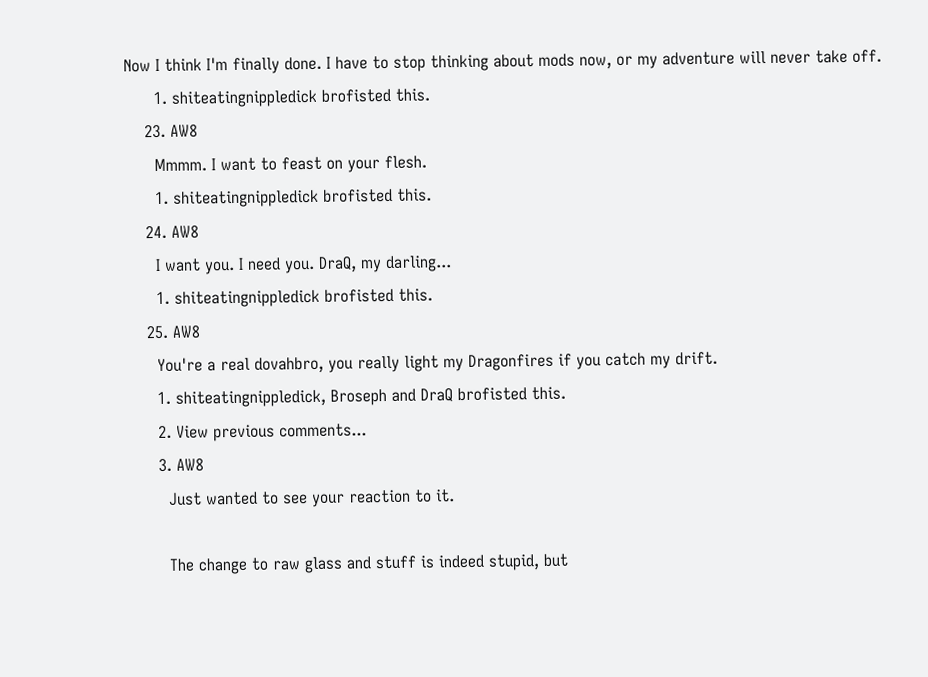Now I think I'm finally done. I have to stop thinking about mods now, or my adventure will never take off.
      1. shiteatingnippledick brofisted this.
    23. AW8
      Mmmm. I want to feast on your flesh.
      1. shiteatingnippledick brofisted this.
    24. AW8
      I want you. I need you. DraQ, my darling...
      1. shiteatingnippledick brofisted this.
    25. AW8
      You're a real dovahbro, you really light my Dragonfires if you catch my drift.
      1. shiteatingnippledick, Broseph and DraQ brofisted this.
      2. View previous comments...
      3. AW8
        Just wanted to see your reaction to it.

        The change to raw glass and stuff is indeed stupid, but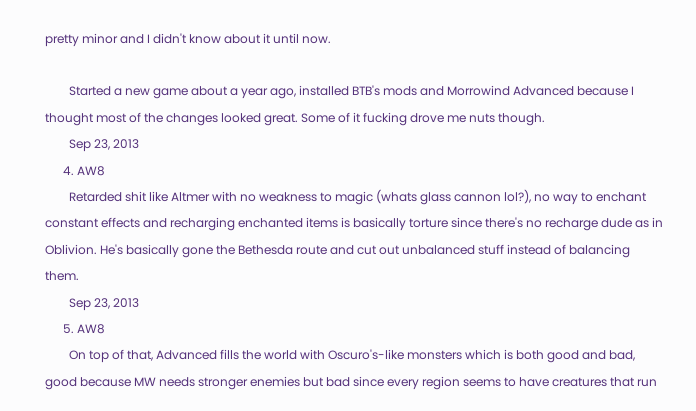pretty minor and I didn't know about it until now.

        Started a new game about a year ago, installed BTB's mods and Morrowind Advanced because I thought most of the changes looked great. Some of it fucking drove me nuts though.
        Sep 23, 2013
      4. AW8
        Retarded shit like Altmer with no weakness to magic (whats glass cannon lol?), no way to enchant constant effects and recharging enchanted items is basically torture since there's no recharge dude as in Oblivion. He's basically gone the Bethesda route and cut out unbalanced stuff instead of balancing them.
        Sep 23, 2013
      5. AW8
        On top of that, Advanced fills the world with Oscuro's-like monsters which is both good and bad, good because MW needs stronger enemies but bad since every region seems to have creatures that run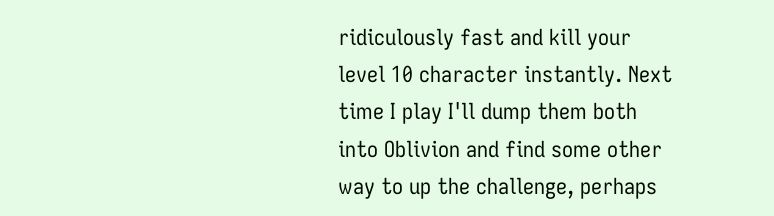ridiculously fast and kill your level 10 character instantly. Next time I play I'll dump them both into Oblivion and find some other way to up the challenge, perhaps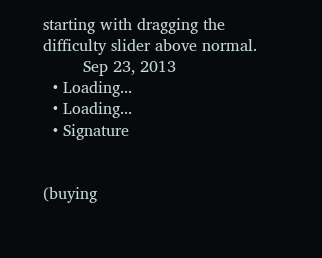starting with dragging the difficulty slider above normal.
        Sep 23, 2013
  • Loading...
  • Loading...
  • Signature


(buying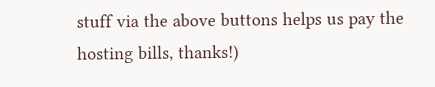stuff via the above buttons helps us pay the hosting bills, thanks!)